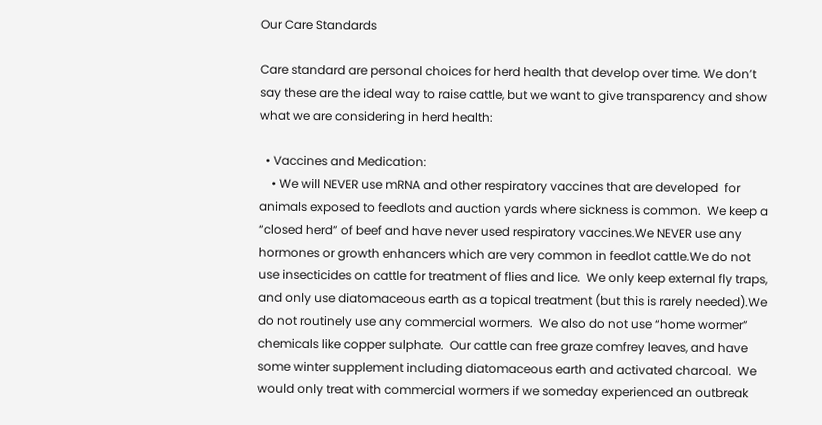Our Care Standards

Care standard are personal choices for herd health that develop over time. We don’t say these are the ideal way to raise cattle, but we want to give transparency and show what we are considering in herd health:

  • Vaccines and Medication:
    • We will NEVER use mRNA and other respiratory vaccines that are developed  for animals exposed to feedlots and auction yards where sickness is common.  We keep a “closed herd” of beef and have never used respiratory vaccines.We NEVER use any hormones or growth enhancers which are very common in feedlot cattle.We do not use insecticides on cattle for treatment of flies and lice.  We only keep external fly traps, and only use diatomaceous earth as a topical treatment (but this is rarely needed).We do not routinely use any commercial wormers.  We also do not use “home wormer” chemicals like copper sulphate.  Our cattle can free graze comfrey leaves, and have some winter supplement including diatomaceous earth and activated charcoal.  We would only treat with commercial wormers if we someday experienced an outbreak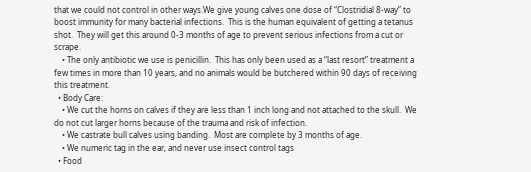that we could not control in other ways.We give young calves one dose of “Clostridial 8-way” to boost immunity for many bacterial infections.  This is the human equivalent of getting a tetanus shot.  They will get this around 0-3 months of age to prevent serious infections from a cut or scrape.
    • The only antibiotic we use is penicillin.  This has only been used as a “last resort” treatment a few times in more than 10 years, and no animals would be butchered within 90 days of receiving this treatment.
  • Body Care:
    • We cut the horns on calves if they are less than 1 inch long and not attached to the skull.  We do not cut larger horns because of the trauma and risk of infection.
    • We castrate bull calves using banding.  Most are complete by 3 months of age.
    • We numeric tag in the ear, and never use insect control tags
  • Food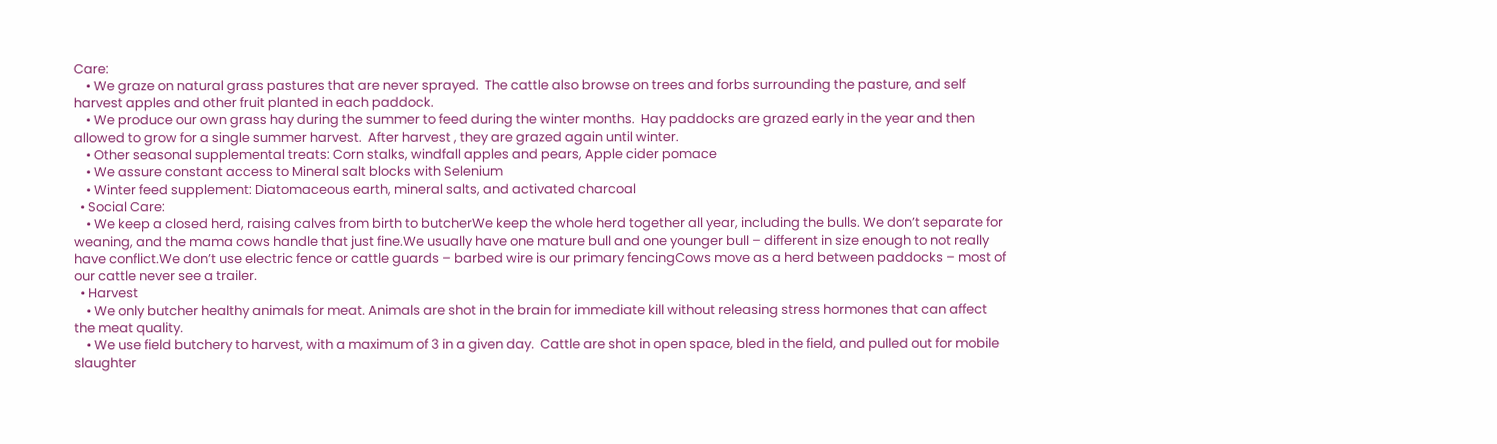Care:
    • We graze on natural grass pastures that are never sprayed.  The cattle also browse on trees and forbs surrounding the pasture, and self harvest apples and other fruit planted in each paddock.
    • We produce our own grass hay during the summer to feed during the winter months.  Hay paddocks are grazed early in the year and then allowed to grow for a single summer harvest.  After harvest , they are grazed again until winter.
    • Other seasonal supplemental treats: Corn stalks, windfall apples and pears, Apple cider pomace
    • We assure constant access to Mineral salt blocks with Selenium
    • Winter feed supplement: Diatomaceous earth, mineral salts, and activated charcoal
  • Social Care:
    • We keep a closed herd, raising calves from birth to butcherWe keep the whole herd together all year, including the bulls. We don’t separate for weaning, and the mama cows handle that just fine.We usually have one mature bull and one younger bull – different in size enough to not really have conflict.We don’t use electric fence or cattle guards – barbed wire is our primary fencingCows move as a herd between paddocks – most of our cattle never see a trailer.
  • Harvest
    • We only butcher healthy animals for meat. Animals are shot in the brain for immediate kill without releasing stress hormones that can affect the meat quality.
    • We use field butchery to harvest, with a maximum of 3 in a given day.  Cattle are shot in open space, bled in the field, and pulled out for mobile slaughter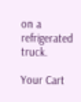on a refrigerated truck.

Your Cart